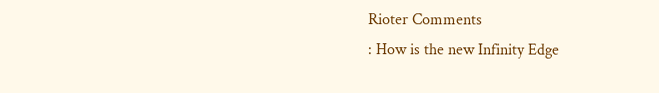Rioter Comments
: How is the new Infinity Edge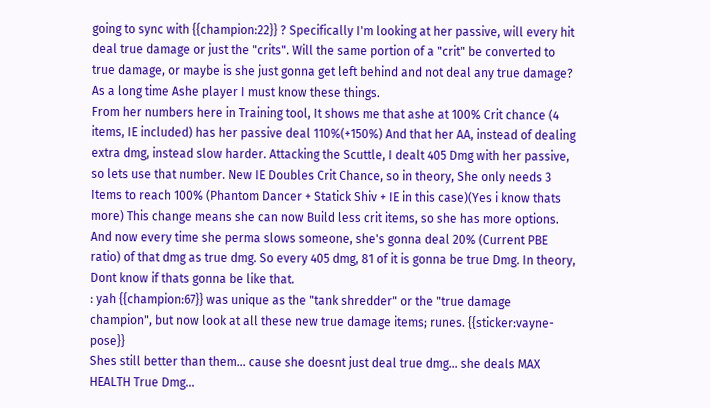going to sync with {{champion:22}} ? Specifically I'm looking at her passive, will every hit deal true damage or just the "crits". Will the same portion of a "crit" be converted to true damage, or maybe is she just gonna get left behind and not deal any true damage? As a long time Ashe player I must know these things.
From her numbers here in Training tool, It shows me that ashe at 100% Crit chance (4 items, IE included) has her passive deal 110%(+150%) And that her AA, instead of dealing extra dmg, instead slow harder. Attacking the Scuttle, I dealt 405 Dmg with her passive, so lets use that number. New IE Doubles Crit Chance, so in theory, She only needs 3 Items to reach 100% (Phantom Dancer + Statick Shiv + IE in this case)(Yes i know thats more) This change means she can now Build less crit items, so she has more options. And now every time she perma slows someone, she's gonna deal 20% (Current PBE ratio) of that dmg as true dmg. So every 405 dmg, 81 of it is gonna be true Dmg. In theory, Dont know if thats gonna be like that.
: yah {{champion:67}} was unique as the "tank shredder" or the "true damage champion", but now look at all these new true damage items; runes. {{sticker:vayne-pose}}
Shes still better than them... cause she doesnt just deal true dmg... she deals MAX HEALTH True Dmg...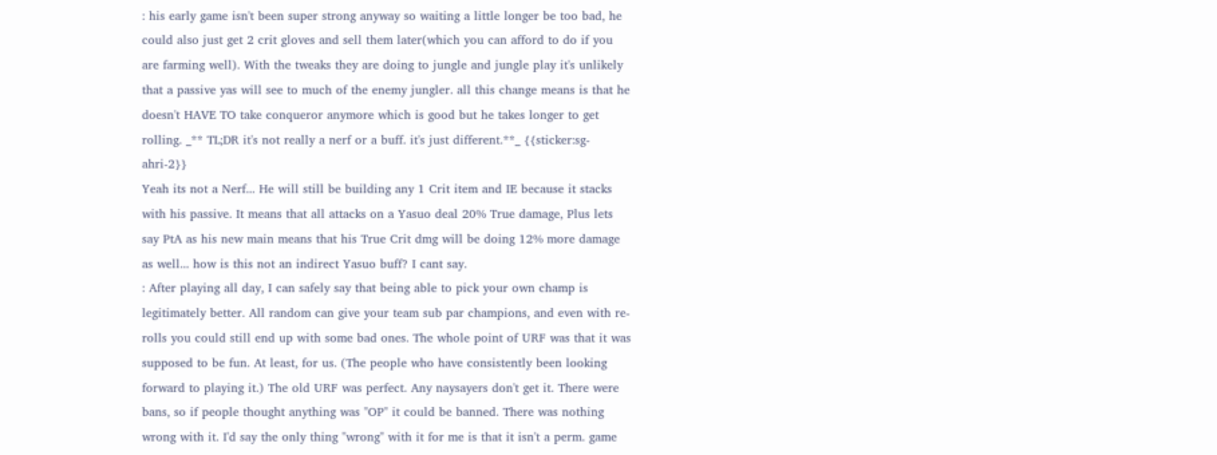: his early game isn't been super strong anyway so waiting a little longer be too bad, he could also just get 2 crit gloves and sell them later(which you can afford to do if you are farming well). With the tweaks they are doing to jungle and jungle play it's unlikely that a passive yas will see to much of the enemy jungler. all this change means is that he doesn't HAVE TO take conqueror anymore which is good but he takes longer to get rolling. _** TL;DR it's not really a nerf or a buff. it's just different.**_ {{sticker:sg-ahri-2}}
Yeah its not a Nerf... He will still be building any 1 Crit item and IE because it stacks with his passive. It means that all attacks on a Yasuo deal 20% True damage, Plus lets say PtA as his new main means that his True Crit dmg will be doing 12% more damage as well... how is this not an indirect Yasuo buff? I cant say.
: After playing all day, I can safely say that being able to pick your own champ is legitimately better. All random can give your team sub par champions, and even with re-rolls you could still end up with some bad ones. The whole point of URF was that it was supposed to be fun. At least, for us. (The people who have consistently been looking forward to playing it.) The old URF was perfect. Any naysayers don't get it. There were bans, so if people thought anything was "OP" it could be banned. There was nothing wrong with it. I'd say the only thing "wrong" with it for me is that it isn't a perm. game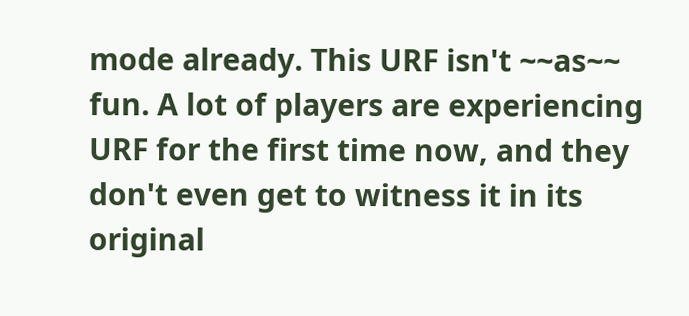mode already. This URF isn't ~~as~~ fun. A lot of players are experiencing URF for the first time now, and they don't even get to witness it in its original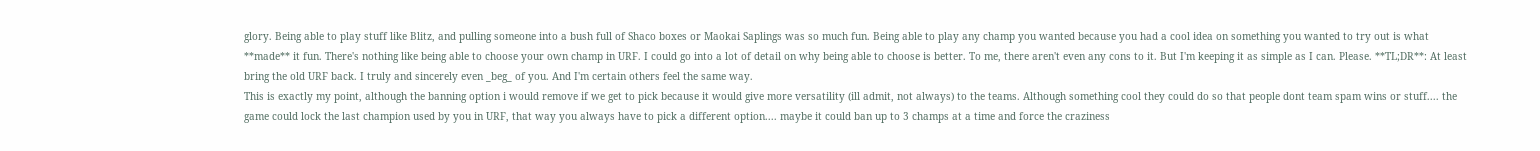glory. Being able to play stuff like Blitz, and pulling someone into a bush full of Shaco boxes or Maokai Saplings was so much fun. Being able to play any champ you wanted because you had a cool idea on something you wanted to try out is what **made** it fun. There's nothing like being able to choose your own champ in URF. I could go into a lot of detail on why being able to choose is better. To me, there aren't even any cons to it. But I'm keeping it as simple as I can. Please. **TL;DR**: At least bring the old URF back. I truly and sincerely even _beg_ of you. And I'm certain others feel the same way.
This is exactly my point, although the banning option i would remove if we get to pick because it would give more versatility (ill admit, not always) to the teams. Although something cool they could do so that people dont team spam wins or stuff.... the game could lock the last champion used by you in URF, that way you always have to pick a different option.... maybe it could ban up to 3 champs at a time and force the craziness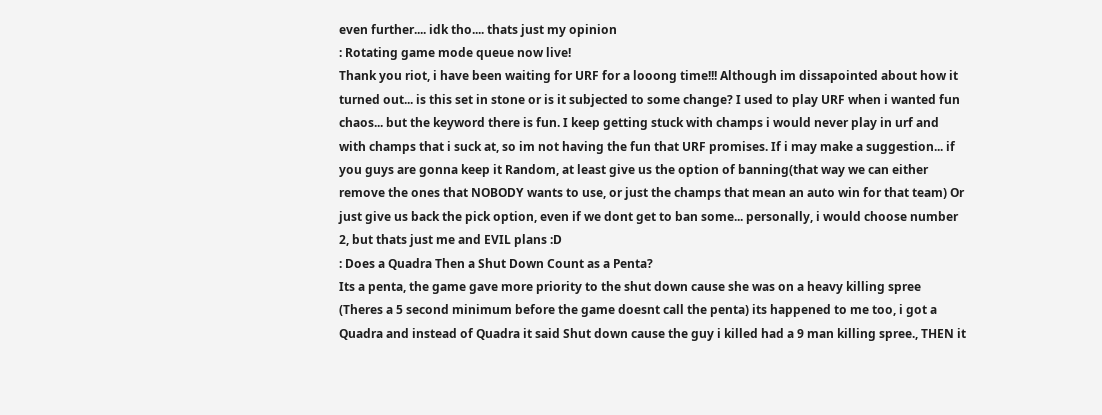even further.... idk tho.... thats just my opinion
: Rotating game mode queue now live!
Thank you riot, i have been waiting for URF for a looong time!!! Although im dissapointed about how it turned out... is this set in stone or is it subjected to some change? I used to play URF when i wanted fun chaos... but the keyword there is fun. I keep getting stuck with champs i would never play in urf and with champs that i suck at, so im not having the fun that URF promises. If i may make a suggestion... if you guys are gonna keep it Random, at least give us the option of banning(that way we can either remove the ones that NOBODY wants to use, or just the champs that mean an auto win for that team) Or just give us back the pick option, even if we dont get to ban some... personally, i would choose number 2, but thats just me and EVIL plans :D
: Does a Quadra Then a Shut Down Count as a Penta?
Its a penta, the game gave more priority to the shut down cause she was on a heavy killing spree (Theres a 5 second minimum before the game doesnt call the penta) its happened to me too, i got a Quadra and instead of Quadra it said Shut down cause the guy i killed had a 9 man killing spree., THEN it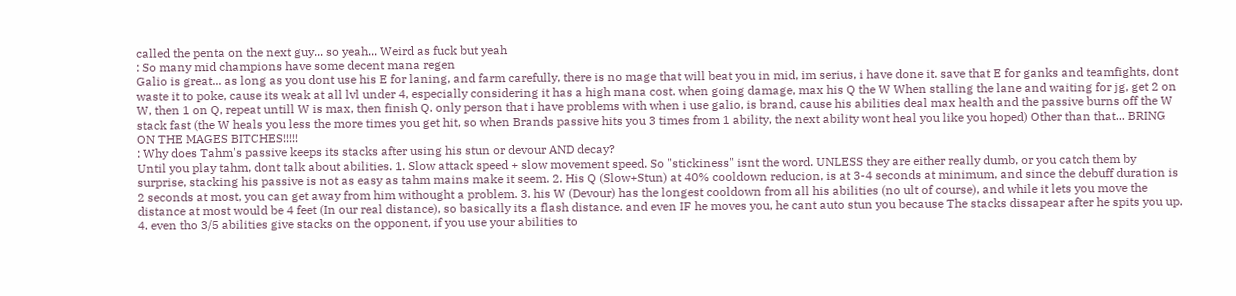called the penta on the next guy... so yeah... Weird as fuck but yeah
: So many mid champions have some decent mana regen
Galio is great... as long as you dont use his E for laning, and farm carefully, there is no mage that will beat you in mid, im serius, i have done it. save that E for ganks and teamfights, dont waste it to poke, cause its weak at all lvl under 4, especially considering it has a high mana cost. when going damage, max his Q the W When stalling the lane and waiting for jg, get 2 on W, then 1 on Q, repeat untill W is max, then finish Q. only person that i have problems with when i use galio, is brand, cause his abilities deal max health and the passive burns off the W stack fast (the W heals you less the more times you get hit, so when Brands passive hits you 3 times from 1 ability, the next ability wont heal you like you hoped) Other than that... BRING ON THE MAGES BITCHES!!!!!
: Why does Tahm's passive keeps its stacks after using his stun or devour AND decay?
Until you play tahm, dont talk about abilities. 1. Slow attack speed + slow movement speed. So "stickiness" isnt the word. UNLESS they are either really dumb, or you catch them by surprise, stacking his passive is not as easy as tahm mains make it seem. 2. His Q (Slow+Stun) at 40% cooldown reducion, is at 3-4 seconds at minimum, and since the debuff duration is 2 seconds at most, you can get away from him withought a problem. 3. his W (Devour) has the longest cooldown from all his abilities (no ult of course), and while it lets you move the distance at most would be 4 feet (In our real distance), so basically its a flash distance. and even IF he moves you, he cant auto stun you because The stacks dissapear after he spits you up. 4. even tho 3/5 abilities give stacks on the opponent, if you use your abilities to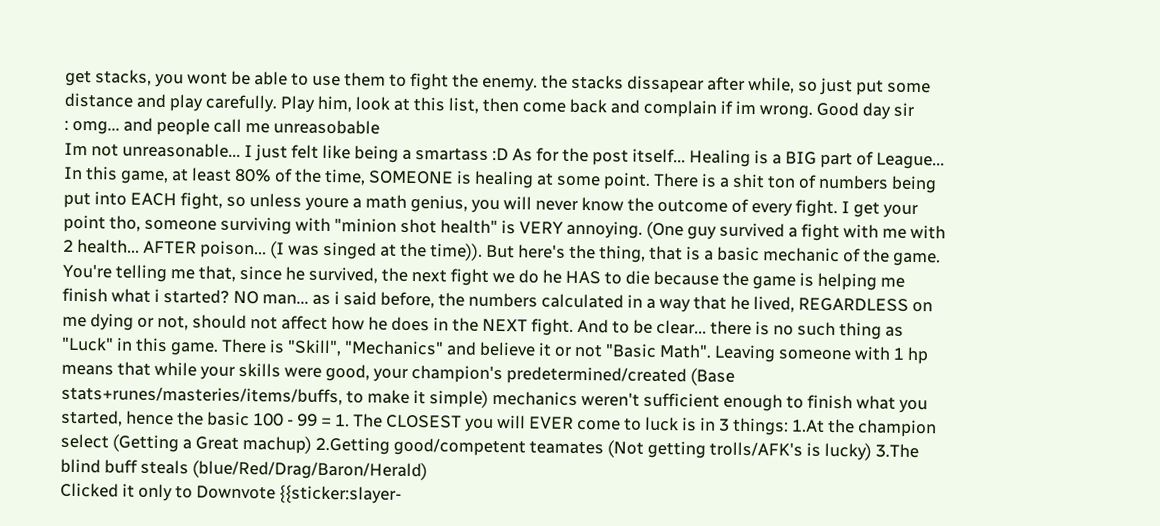get stacks, you wont be able to use them to fight the enemy. the stacks dissapear after while, so just put some distance and play carefully. Play him, look at this list, then come back and complain if im wrong. Good day sir
: omg... and people call me unreasobable
Im not unreasonable... I just felt like being a smartass :D As for the post itself... Healing is a BIG part of League... In this game, at least 80% of the time, SOMEONE is healing at some point. There is a shit ton of numbers being put into EACH fight, so unless youre a math genius, you will never know the outcome of every fight. I get your point tho, someone surviving with "minion shot health" is VERY annoying. (One guy survived a fight with me with 2 health... AFTER poison... (I was singed at the time)). But here's the thing, that is a basic mechanic of the game. You're telling me that, since he survived, the next fight we do he HAS to die because the game is helping me finish what i started? NO man... as i said before, the numbers calculated in a way that he lived, REGARDLESS on me dying or not, should not affect how he does in the NEXT fight. And to be clear... there is no such thing as "Luck" in this game. There is "Skill", "Mechanics" and believe it or not "Basic Math". Leaving someone with 1 hp means that while your skills were good, your champion's predetermined/created (Base stats+runes/masteries/items/buffs, to make it simple) mechanics weren't sufficient enough to finish what you started, hence the basic 100 - 99 = 1. The CLOSEST you will EVER come to luck is in 3 things: 1.At the champion select (Getting a Great machup) 2.Getting good/competent teamates (Not getting trolls/AFK's is lucky) 3.The blind buff steals (blue/Red/Drag/Baron/Herald)
Clicked it only to Downvote {{sticker:slayer-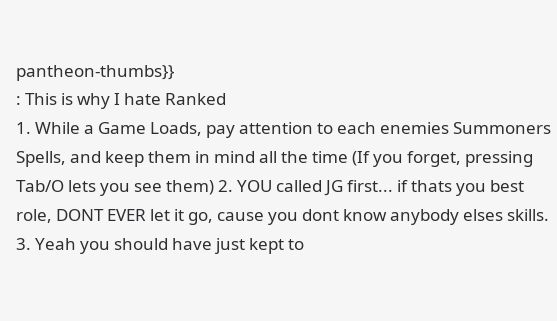pantheon-thumbs}}
: This is why I hate Ranked
1. While a Game Loads, pay attention to each enemies Summoners Spells, and keep them in mind all the time (If you forget, pressing Tab/O lets you see them) 2. YOU called JG first... if thats you best role, DONT EVER let it go, cause you dont know anybody elses skills. 3. Yeah you should have just kept to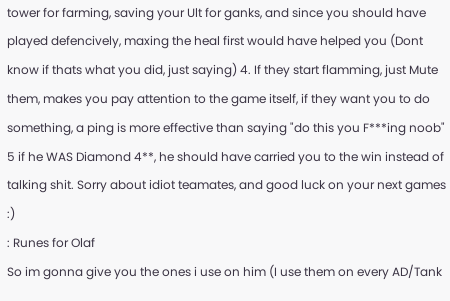tower for farming, saving your Ult for ganks, and since you should have played defencively, maxing the heal first would have helped you (Dont know if thats what you did, just saying) 4. If they start flamming, just Mute them, makes you pay attention to the game itself, if they want you to do something, a ping is more effective than saying "do this you F***ing noob" 5 if he WAS Diamond 4**, he should have carried you to the win instead of talking shit. Sorry about idiot teamates, and good luck on your next games :)
: Runes for Olaf
So im gonna give you the ones i use on him (I use them on every AD/Tank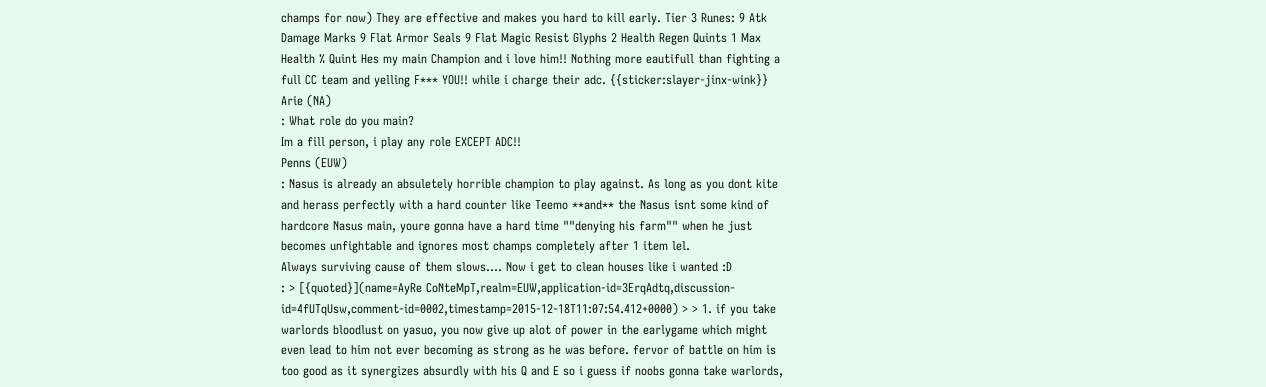champs for now) They are effective and makes you hard to kill early. Tier 3 Runes: 9 Atk Damage Marks 9 Flat Armor Seals 9 Flat Magic Resist Glyphs 2 Health Regen Quints 1 Max Health % Quint Hes my main Champion and i love him!! Nothing more eautifull than fighting a full CC team and yelling F*** YOU!! while i charge their adc. {{sticker:slayer-jinx-wink}}
Arie (NA)
: What role do you main?
Im a fill person, i play any role EXCEPT ADC!!
Penns (EUW)
: Nasus is already an absuletely horrible champion to play against. As long as you dont kite and herass perfectly with a hard counter like Teemo **and** the Nasus isnt some kind of hardcore Nasus main, youre gonna have a hard time ""denying his farm"" when he just becomes unfightable and ignores most champs completely after 1 item lel.
Always surviving cause of them slows.... Now i get to clean houses like i wanted :D
: > [{quoted}](name=AyRe CoNteMpT,realm=EUW,application-id=3ErqAdtq,discussion-id=4fUTqUsw,comment-id=0002,timestamp=2015-12-18T11:07:54.412+0000) > > 1. if you take warlords bloodlust on yasuo, you now give up alot of power in the earlygame which might even lead to him not ever becoming as strong as he was before. fervor of battle on him is too good as it synergizes absurdly with his Q and E so i guess if noobs gonna take warlords,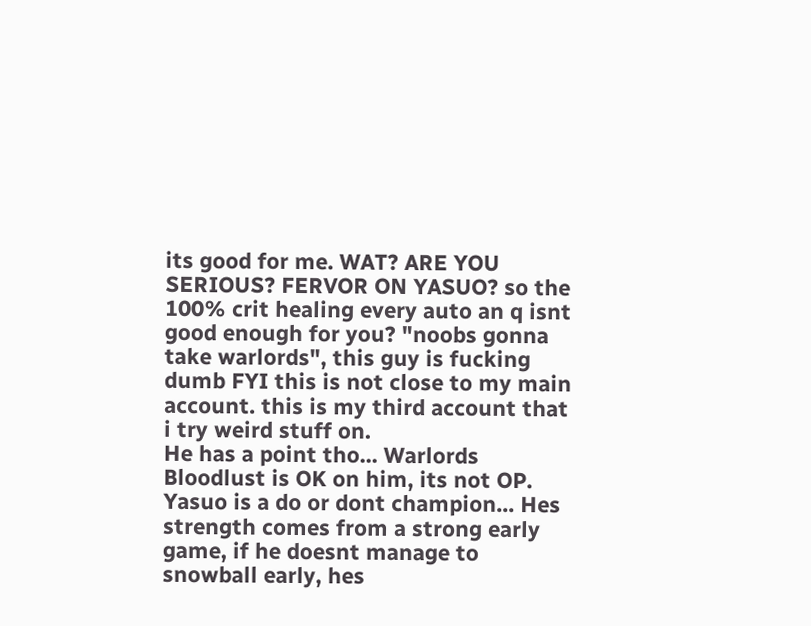its good for me. WAT? ARE YOU SERIOUS? FERVOR ON YASUO? so the 100% crit healing every auto an q isnt good enough for you? "noobs gonna take warlords", this guy is fucking dumb FYI this is not close to my main account. this is my third account that i try weird stuff on.
He has a point tho... Warlords Bloodlust is OK on him, its not OP. Yasuo is a do or dont champion... Hes strength comes from a strong early game, if he doesnt manage to snowball early, hes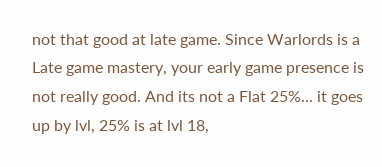not that good at late game. Since Warlords is a Late game mastery, your early game presence is not really good. And its not a Flat 25%... it goes up by lvl, 25% is at lvl 18,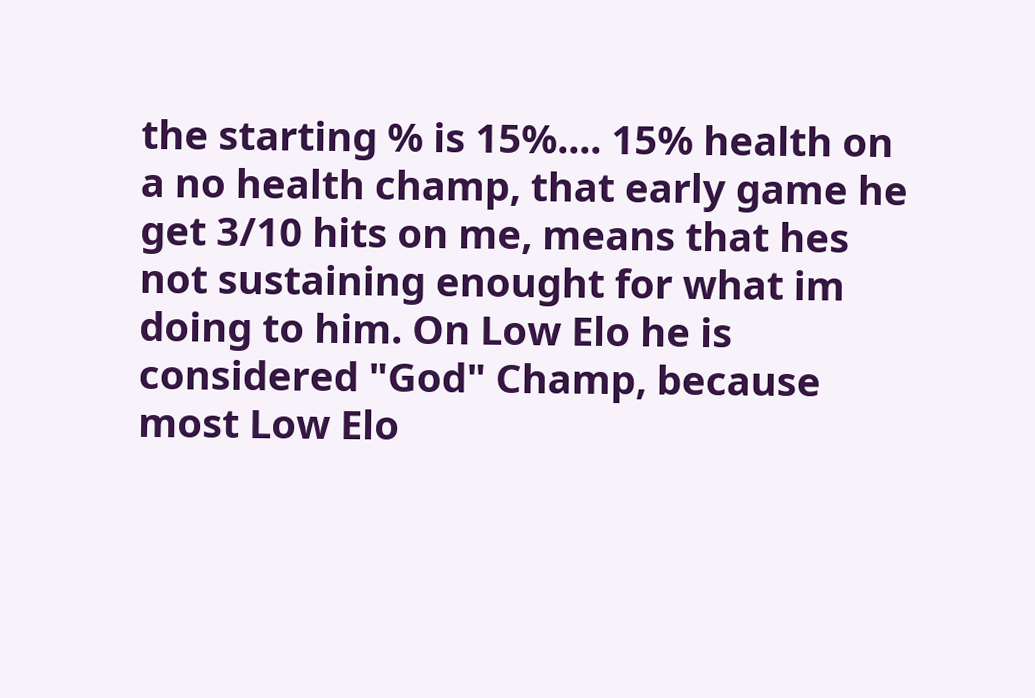the starting % is 15%.... 15% health on a no health champ, that early game he get 3/10 hits on me, means that hes not sustaining enought for what im doing to him. On Low Elo he is considered "God" Champ, because most Low Elo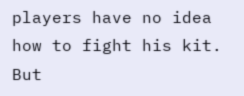players have no idea how to fight his kit. But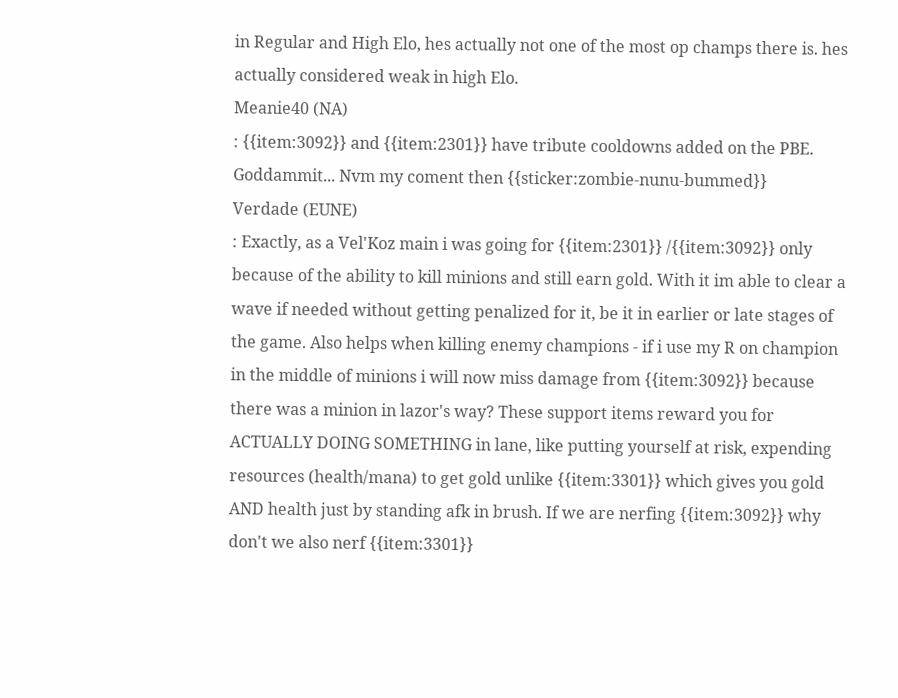in Regular and High Elo, hes actually not one of the most op champs there is. hes actually considered weak in high Elo.
Meanie40 (NA)
: {{item:3092}} and {{item:2301}} have tribute cooldowns added on the PBE.
Goddammit... Nvm my coment then {{sticker:zombie-nunu-bummed}}
Verdade (EUNE)
: Exactly, as a Vel'Koz main i was going for {{item:2301}} /{{item:3092}} only because of the ability to kill minions and still earn gold. With it im able to clear a wave if needed without getting penalized for it, be it in earlier or late stages of the game. Also helps when killing enemy champions - if i use my R on champion in the middle of minions i will now miss damage from {{item:3092}} because there was a minion in lazor's way? These support items reward you for ACTUALLY DOING SOMETHING in lane, like putting yourself at risk, expending resources (health/mana) to get gold unlike {{item:3301}} which gives you gold AND health just by standing afk in brush. If we are nerfing {{item:3092}} why don't we also nerf {{item:3301}}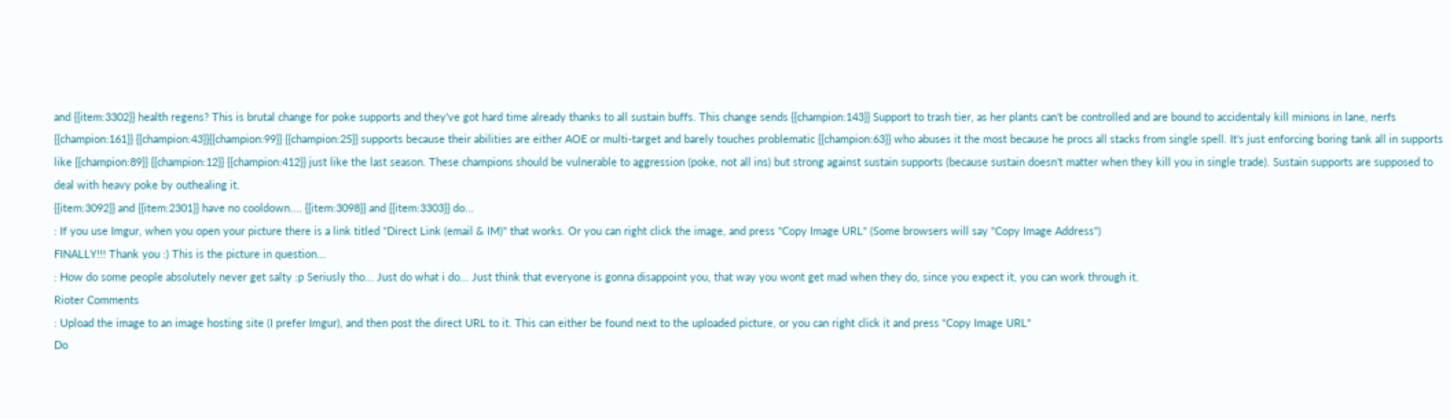and {{item:3302}} health regens? This is brutal change for poke supports and they've got hard time already thanks to all sustain buffs. This change sends {{champion:143}} Support to trash tier, as her plants can't be controlled and are bound to accidentaly kill minions in lane, nerfs {{champion:161}} {{champion:43}}{{champion:99}} {{champion:25}} supports because their abilities are either AOE or multi-target and barely touches problematic {{champion:63}} who abuses it the most because he procs all stacks from single spell. It's just enforcing boring tank all in supports like {{champion:89}} {{champion:12}} {{champion:412}} just like the last season. These champions should be vulnerable to aggression (poke, not all ins) but strong against sustain supports (because sustain doesn't matter when they kill you in single trade). Sustain supports are supposed to deal with heavy poke by outhealing it.
{{item:3092}} and {{item:2301}} have no cooldown.... {{item:3098}} and {{item:3303}} do...
: If you use Imgur, when you open your picture there is a link titled "Direct Link (email & IM)" that works. Or you can right click the image, and press "Copy Image URL" (Some browsers will say "Copy Image Address")
FINALLY!!! Thank you :) This is the picture in question...
: How do some people absolutely never get salty :p Seriusly tho... Just do what i do... Just think that everyone is gonna disappoint you, that way you wont get mad when they do, since you expect it, you can work through it.
Rioter Comments
: Upload the image to an image hosting site (I prefer Imgur), and then post the direct URL to it. This can either be found next to the uploaded picture, or you can right click it and press "Copy Image URL"
Do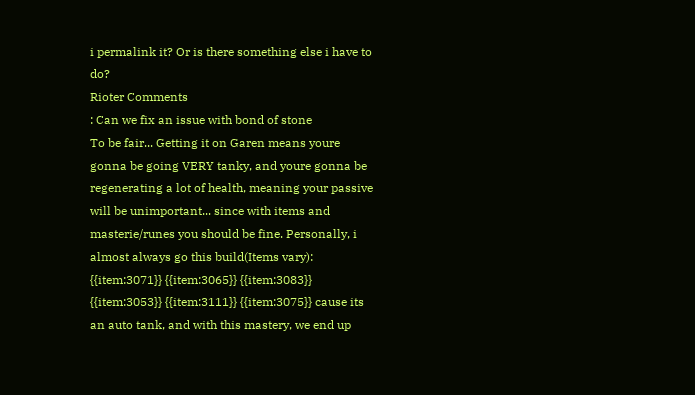i permalink it? Or is there something else i have to do?
Rioter Comments
: Can we fix an issue with bond of stone
To be fair... Getting it on Garen means youre gonna be going VERY tanky, and youre gonna be regenerating a lot of health, meaning your passive will be unimportant... since with items and masterie/runes you should be fine. Personally, i almost always go this build(Items vary): {{item:3071}} {{item:3065}} {{item:3083}} {{item:3053}} {{item:3111}} {{item:3075}} cause its an auto tank, and with this mastery, we end up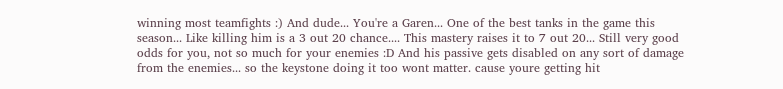winning most teamfights :) And dude... You're a Garen... One of the best tanks in the game this season... Like killing him is a 3 out 20 chance.... This mastery raises it to 7 out 20... Still very good odds for you, not so much for your enemies :D And his passive gets disabled on any sort of damage from the enemies... so the keystone doing it too wont matter. cause youre getting hit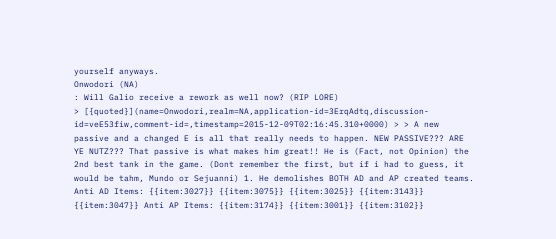yourself anyways.
Onwodori (NA)
: Will Galio receive a rework as well now? (RIP LORE)
> [{quoted}](name=Onwodori,realm=NA,application-id=3ErqAdtq,discussion-id=veE53fiw,comment-id=,timestamp=2015-12-09T02:16:45.310+0000) > > A new passive and a changed E is all that really needs to happen. NEW PASSIVE??? ARE YE NUTZ??? That passive is what makes him great!! He is (Fact, not Opinion) the 2nd best tank in the game. (Dont remember the first, but if i had to guess, it would be tahm, Mundo or Sejuanni) 1. He demolishes BOTH AD and AP created teams. Anti AD Items: {{item:3027}} {{item:3075}} {{item:3025}} {{item:3143}} {{item:3047}} Anti AP Items: {{item:3174}} {{item:3001}} {{item:3102}}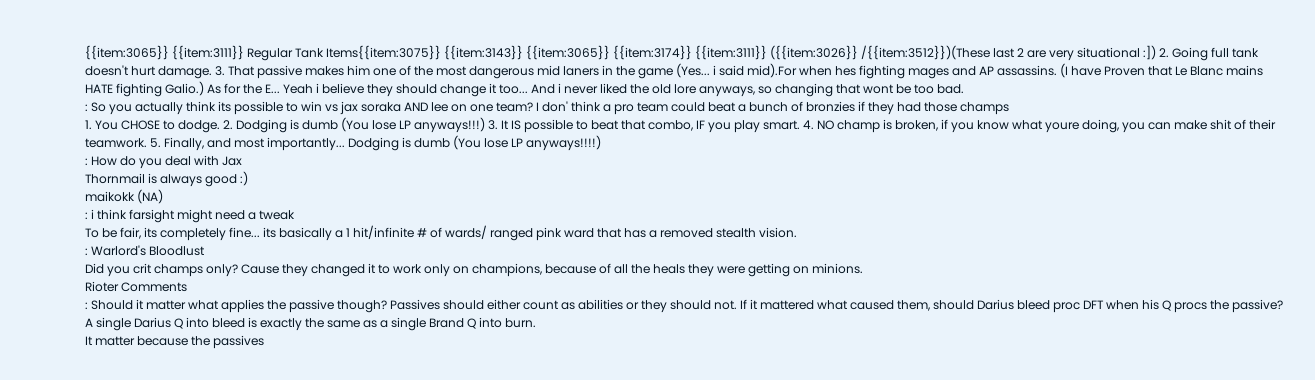{{item:3065}} {{item:3111}} Regular Tank Items{{item:3075}} {{item:3143}} {{item:3065}} {{item:3174}} {{item:3111}} ({{item:3026}} /{{item:3512}})(These last 2 are very situational :]) 2. Going full tank doesn't hurt damage. 3. That passive makes him one of the most dangerous mid laners in the game (Yes... i said mid).For when hes fighting mages and AP assassins. (I have Proven that Le Blanc mains HATE fighting Galio.) As for the E... Yeah i believe they should change it too... And i never liked the old lore anyways, so changing that wont be too bad.
: So you actually think its possible to win vs jax soraka AND lee on one team? I don' think a pro team could beat a bunch of bronzies if they had those champs
1. You CHOSE to dodge. 2. Dodging is dumb (You lose LP anyways!!!) 3. It IS possible to beat that combo, IF you play smart. 4. NO champ is broken, if you know what youre doing, you can make shit of their teamwork. 5. Finally, and most importantly... Dodging is dumb (You lose LP anyways!!!!)
: How do you deal with Jax
Thornmail is always good :)
maikokk (NA)
: i think farsight might need a tweak
To be fair, its completely fine... its basically a 1 hit/infinite # of wards/ ranged pink ward that has a removed stealth vision.
: Warlord's Bloodlust
Did you crit champs only? Cause they changed it to work only on champions, because of all the heals they were getting on minions.
Rioter Comments
: Should it matter what applies the passive though? Passives should either count as abilities or they should not. If it mattered what caused them, should Darius bleed proc DFT when his Q procs the passive? A single Darius Q into bleed is exactly the same as a single Brand Q into burn.
It matter because the passives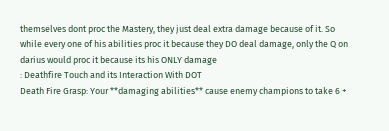themselves dont proc the Mastery, they just deal extra damage because of it. So while every one of his abilities proc it because they DO deal damage, only the Q on darius would proc it because its his ONLY damage
: Deathfire Touch and its Interaction With DOT
Death Fire Grasp: Your **damaging abilities** cause enemy champions to take 6 +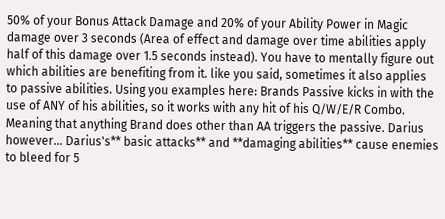50% of your Bonus Attack Damage and 20% of your Ability Power in Magic damage over 3 seconds (Area of effect and damage over time abilities apply half of this damage over 1.5 seconds instead). You have to mentally figure out which abilities are benefiting from it. like you said, sometimes it also applies to passive abilities. Using you examples here: Brands Passive kicks in with the use of ANY of his abilities, so it works with any hit of his Q/W/E/R Combo. Meaning that anything Brand does other than AA triggers the passive. Darius however... Darius's** basic attacks** and **damaging abilities** cause enemies to bleed for 5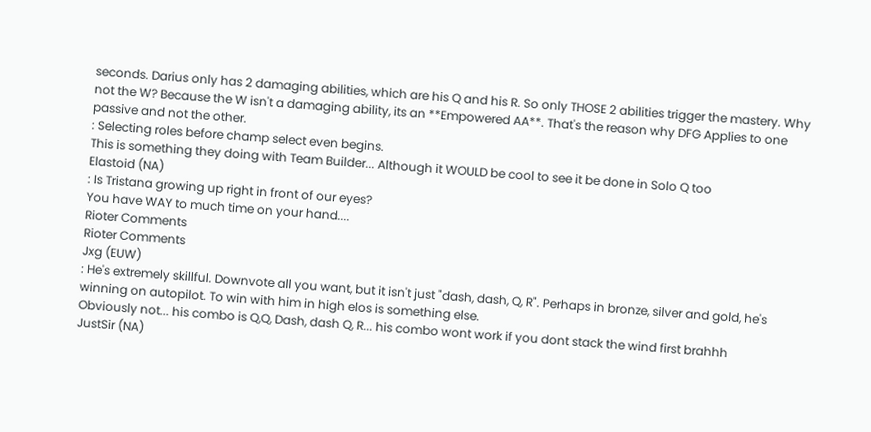seconds. Darius only has 2 damaging abilities, which are his Q and his R. So only THOSE 2 abilities trigger the mastery. Why not the W? Because the W isn't a damaging ability, its an **Empowered AA**. That's the reason why DFG Applies to one passive and not the other.
: Selecting roles before champ select even begins.
This is something they doing with Team Builder... Although it WOULD be cool to see it be done in Solo Q too
Elastoid (NA)
: Is Tristana growing up right in front of our eyes?
You have WAY to much time on your hand....
Rioter Comments
Rioter Comments
Jxg (EUW)
: He's extremely skillful. Downvote all you want, but it isn't just "dash, dash, Q, R". Perhaps in bronze, silver and gold, he's winning on autopilot. To win with him in high elos is something else.
Obviously not... his combo is Q,Q, Dash, dash Q, R... his combo wont work if you dont stack the wind first brahhh
JustSir (NA)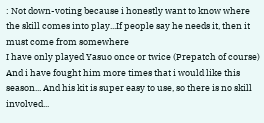: Not down-voting because i honestly want to know where the skill comes into play...If people say he needs it, then it must come from somewhere
I have only played Yasuo once or twice (Prepatch of course) And i have fought him more times that i would like this season... And his kit is super easy to use, so there is no skill involved...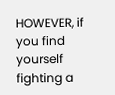HOWEVER, if you find yourself fighting a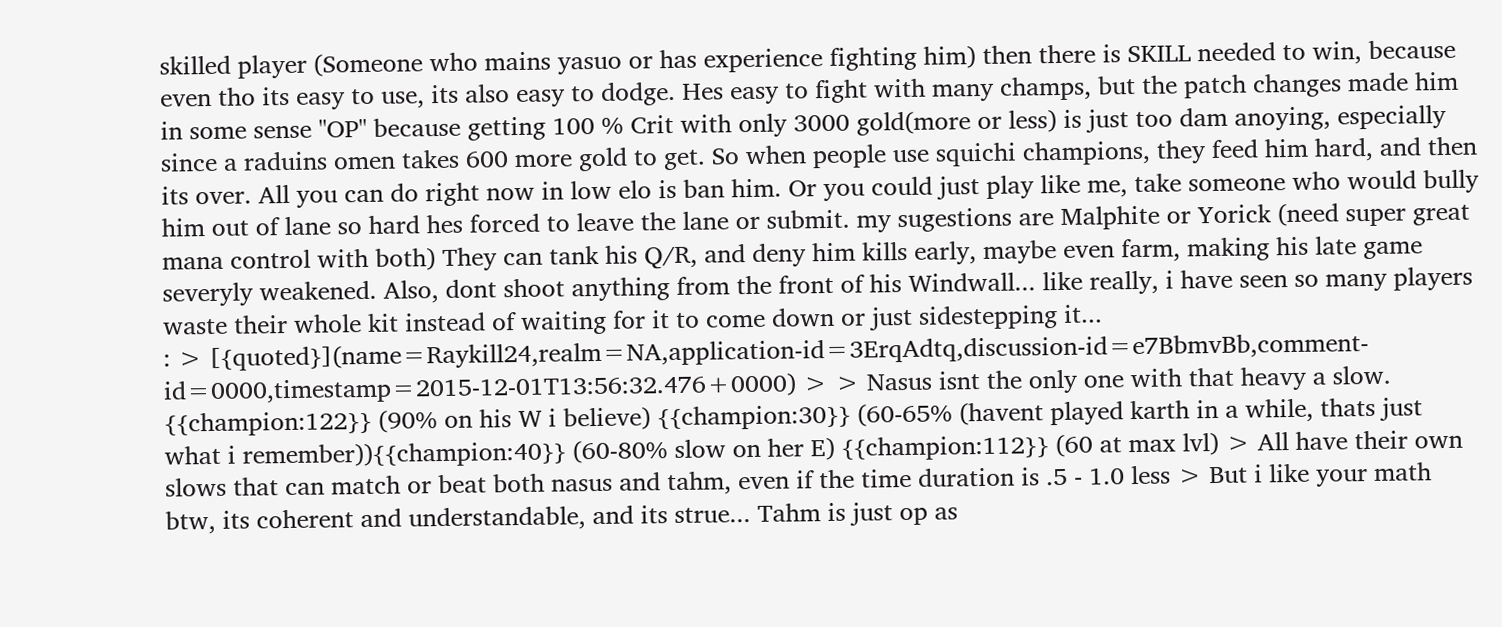skilled player (Someone who mains yasuo or has experience fighting him) then there is SKILL needed to win, because even tho its easy to use, its also easy to dodge. Hes easy to fight with many champs, but the patch changes made him in some sense "OP" because getting 100 % Crit with only 3000 gold(more or less) is just too dam anoying, especially since a raduins omen takes 600 more gold to get. So when people use squichi champions, they feed him hard, and then its over. All you can do right now in low elo is ban him. Or you could just play like me, take someone who would bully him out of lane so hard hes forced to leave the lane or submit. my sugestions are Malphite or Yorick (need super great mana control with both) They can tank his Q/R, and deny him kills early, maybe even farm, making his late game severyly weakened. Also, dont shoot anything from the front of his Windwall... like really, i have seen so many players waste their whole kit instead of waiting for it to come down or just sidestepping it...
: > [{quoted}](name=Raykill24,realm=NA,application-id=3ErqAdtq,discussion-id=e7BbmvBb,comment-id=0000,timestamp=2015-12-01T13:56:32.476+0000) > > Nasus isnt the only one with that heavy a slow. {{champion:122}} (90% on his W i believe) {{champion:30}} (60-65% (havent played karth in a while, thats just what i remember)){{champion:40}} (60-80% slow on her E) {{champion:112}} (60 at max lvl) > All have their own slows that can match or beat both nasus and tahm, even if the time duration is .5 - 1.0 less > But i like your math btw, its coherent and understandable, and its strue... Tahm is just op as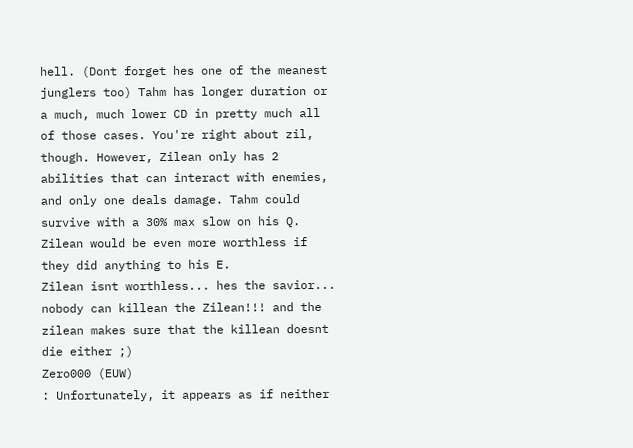hell. (Dont forget hes one of the meanest junglers too) Tahm has longer duration or a much, much lower CD in pretty much all of those cases. You're right about zil, though. However, Zilean only has 2 abilities that can interact with enemies, and only one deals damage. Tahm could survive with a 30% max slow on his Q. Zilean would be even more worthless if they did anything to his E.
Zilean isnt worthless... hes the savior... nobody can killean the Zilean!!! and the zilean makes sure that the killean doesnt die either ;)
Zero000 (EUW)
: Unfortunately, it appears as if neither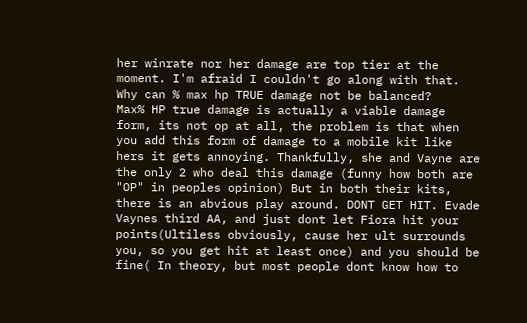her winrate nor her damage are top tier at the moment. I'm afraid I couldn't go along with that. Why can % max hp TRUE damage not be balanced?
Max% HP true damage is actually a viable damage form, its not op at all, the problem is that when you add this form of damage to a mobile kit like hers it gets annoying. Thankfully, she and Vayne are the only 2 who deal this damage (funny how both are "OP" in peoples opinion) But in both their kits, there is an abvious play around. DONT GET HIT. Evade Vaynes third AA, and just dont let Fiora hit your points(Ultiless obviously, cause her ult surrounds you, so you get hit at least once) and you should be fine( In theory, but most people dont know how to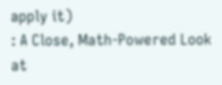apply it)
: A Close, Math-Powered Look at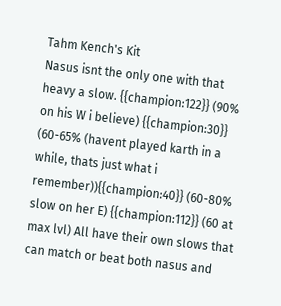Tahm Kench's Kit
Nasus isnt the only one with that heavy a slow. {{champion:122}} (90% on his W i believe) {{champion:30}} (60-65% (havent played karth in a while, thats just what i remember)){{champion:40}} (60-80% slow on her E) {{champion:112}} (60 at max lvl) All have their own slows that can match or beat both nasus and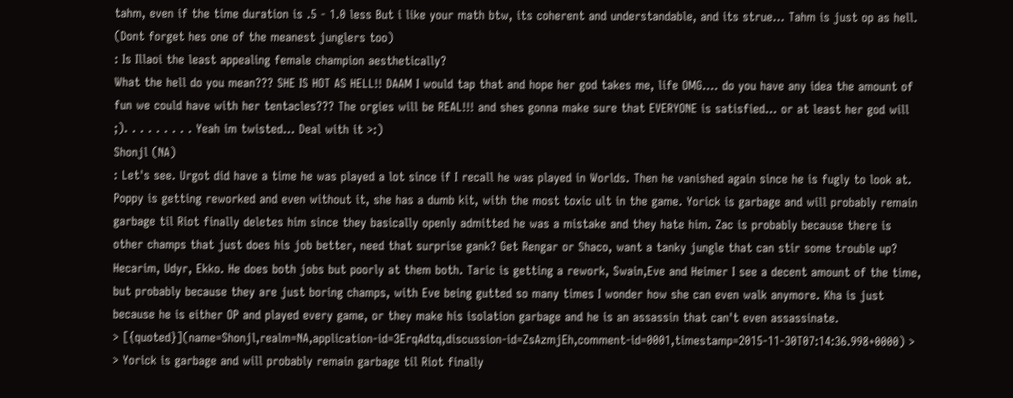tahm, even if the time duration is .5 - 1.0 less But i like your math btw, its coherent and understandable, and its strue... Tahm is just op as hell. (Dont forget hes one of the meanest junglers too)
: Is Illaoi the least appealing female champion aesthetically?
What the hell do you mean??? SHE IS HOT AS HELL!! DAAM I would tap that and hope her god takes me, life OMG.... do you have any idea the amount of fun we could have with her tentacles??? The orgies will be REAL!!! and shes gonna make sure that EVERYONE is satisfied... or at least her god will ;). . . . . . . . . Yeah im twisted... Deal with it >:)
Shonjl (NA)
: Let's see. Urgot did have a time he was played a lot since if I recall he was played in Worlds. Then he vanished again since he is fugly to look at. Poppy is getting reworked and even without it, she has a dumb kit, with the most toxic ult in the game. Yorick is garbage and will probably remain garbage til Riot finally deletes him since they basically openly admitted he was a mistake and they hate him. Zac is probably because there is other champs that just does his job better, need that surprise gank? Get Rengar or Shaco, want a tanky jungle that can stir some trouble up? Hecarim, Udyr, Ekko. He does both jobs but poorly at them both. Taric is getting a rework, Swain,Eve and Heimer I see a decent amount of the time, but probably because they are just boring champs, with Eve being gutted so many times I wonder how she can even walk anymore. Kha is just because he is either OP and played every game, or they make his isolation garbage and he is an assassin that can't even assassinate.
> [{quoted}](name=Shonjl,realm=NA,application-id=3ErqAdtq,discussion-id=ZsAzmjEh,comment-id=0001,timestamp=2015-11-30T07:14:36.998+0000) > > Yorick is garbage and will probably remain garbage til Riot finally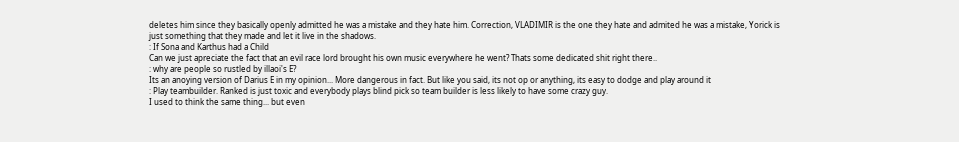deletes him since they basically openly admitted he was a mistake and they hate him. Correction, VLADIMIR is the one they hate and admited he was a mistake, Yorick is just something that they made and let it live in the shadows.
: If Sona and Karthus had a Child
Can we just apreciate the fact that an evil race lord brought his own music everywhere he went? Thats some dedicated shit right there..
: why are people so rustled by illaoi's E?
Its an anoying version of Darius E in my opinion... More dangerous in fact. But like you said, its not op or anything, its easy to dodge and play around it
: Play teambuilder. Ranked is just toxic and everybody plays blind pick so team builder is less likely to have some crazy guy.
I used to think the same thing... but even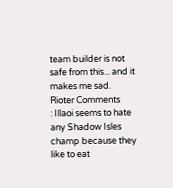team builder is not safe from this... and it makes me sad.
Rioter Comments
: Illaoi seems to hate any Shadow Isles champ because they like to eat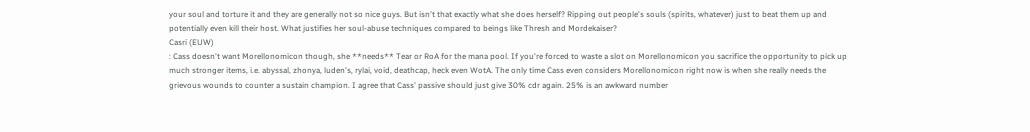your soul and torture it and they are generally not so nice guys. But isn't that exactly what she does herself? Ripping out people's souls (spirits, whatever) just to beat them up and potentially even kill their host. What justifies her soul-abuse techniques compared to beings like Thresh and Mordekaiser?
Casri (EUW)
: Cass doesn't want Morellonomicon though, she **needs** Tear or RoA for the mana pool. If you're forced to waste a slot on Morellonomicon you sacrifice the opportunity to pick up much stronger items, i.e. abyssal, zhonya, luden's, rylai, void, deathcap, heck even WotA. The only time Cass even considers Morellonomicon right now is when she really needs the grievous wounds to counter a sustain champion. I agree that Cass' passive should just give 30% cdr again. 25% is an awkward number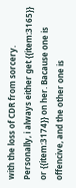with the loss of CDR from sorcery.
Personally, i always either get {{item:3165}} or {{item:3174}} on her. Bacause one is offencive, and the other one is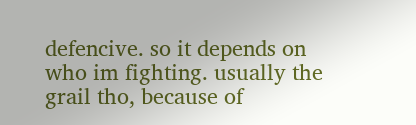defencive. so it depends on who im fighting. usually the grail tho, because of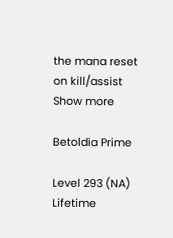the mana reset on kill/assist
Show more

Betoldia Prime

Level 293 (NA)
Lifetime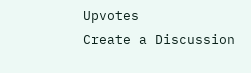Upvotes
Create a Discussion